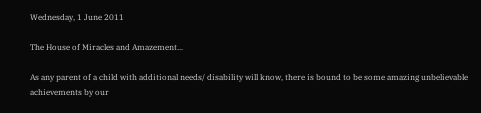Wednesday, 1 June 2011

The House of Miracles and Amazement...

As any parent of a child with additional needs/ disability will know, there is bound to be some amazing unbelievable achievements by our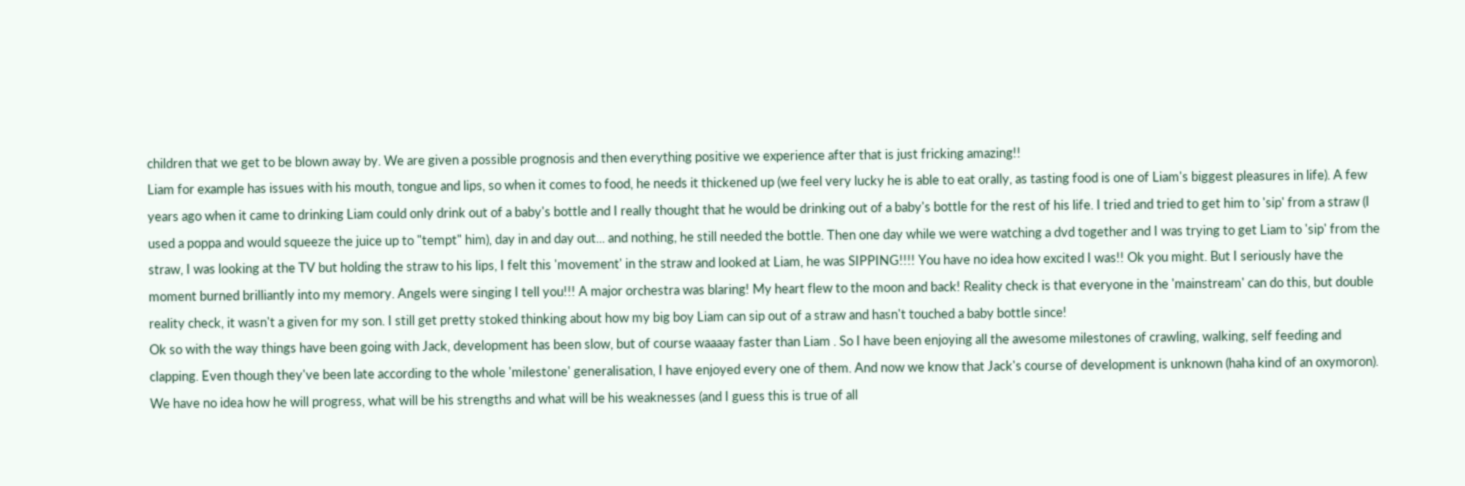children that we get to be blown away by. We are given a possible prognosis and then everything positive we experience after that is just fricking amazing!!
Liam for example has issues with his mouth, tongue and lips, so when it comes to food, he needs it thickened up (we feel very lucky he is able to eat orally, as tasting food is one of Liam's biggest pleasures in life). A few years ago when it came to drinking Liam could only drink out of a baby's bottle and I really thought that he would be drinking out of a baby's bottle for the rest of his life. I tried and tried to get him to 'sip' from a straw (I used a poppa and would squeeze the juice up to "tempt" him), day in and day out... and nothing, he still needed the bottle. Then one day while we were watching a dvd together and I was trying to get Liam to 'sip' from the straw, I was looking at the TV but holding the straw to his lips, I felt this 'movement' in the straw and looked at Liam, he was SIPPING!!!! You have no idea how excited I was!! Ok you might. But I seriously have the moment burned brilliantly into my memory. Angels were singing I tell you!!! A major orchestra was blaring! My heart flew to the moon and back! Reality check is that everyone in the 'mainstream' can do this, but double reality check, it wasn't a given for my son. I still get pretty stoked thinking about how my big boy Liam can sip out of a straw and hasn't touched a baby bottle since!
Ok so with the way things have been going with Jack, development has been slow, but of course waaaay faster than Liam . So I have been enjoying all the awesome milestones of crawling, walking, self feeding and clapping. Even though they've been late according to the whole 'milestone' generalisation, I have enjoyed every one of them. And now we know that Jack's course of development is unknown (haha kind of an oxymoron). We have no idea how he will progress, what will be his strengths and what will be his weaknesses (and I guess this is true of all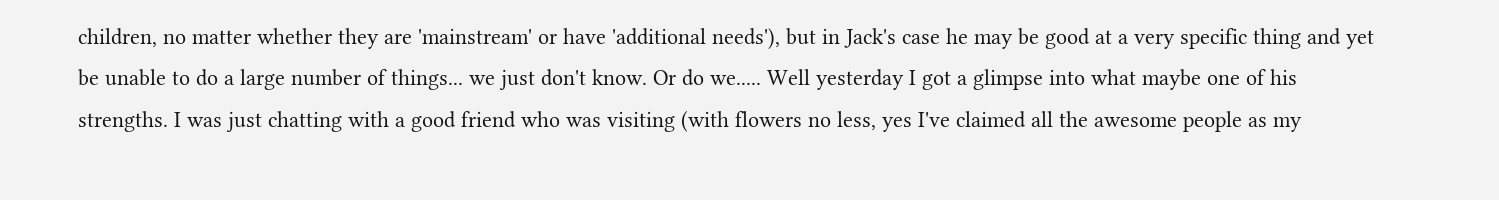children, no matter whether they are 'mainstream' or have 'additional needs'), but in Jack's case he may be good at a very specific thing and yet be unable to do a large number of things... we just don't know. Or do we..... Well yesterday I got a glimpse into what maybe one of his strengths. I was just chatting with a good friend who was visiting (with flowers no less, yes I've claimed all the awesome people as my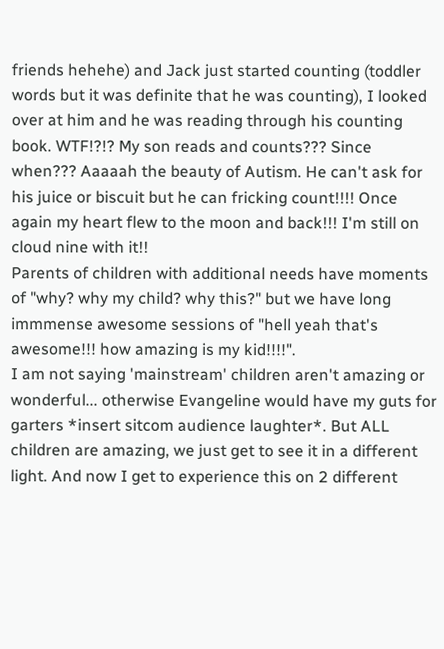friends hehehe) and Jack just started counting (toddler words but it was definite that he was counting), I looked over at him and he was reading through his counting book. WTF!?!? My son reads and counts??? Since when??? Aaaaah the beauty of Autism. He can't ask for his juice or biscuit but he can fricking count!!!! Once again my heart flew to the moon and back!!! I'm still on cloud nine with it!!
Parents of children with additional needs have moments of "why? why my child? why this?" but we have long immmense awesome sessions of "hell yeah that's awesome!!! how amazing is my kid!!!!".
I am not saying 'mainstream' children aren't amazing or wonderful... otherwise Evangeline would have my guts for garters *insert sitcom audience laughter*. But ALL children are amazing, we just get to see it in a different light. And now I get to experience this on 2 different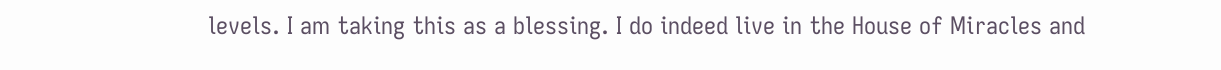levels. I am taking this as a blessing. I do indeed live in the House of Miracles and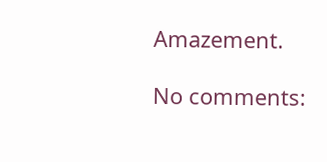Amazement.

No comments: